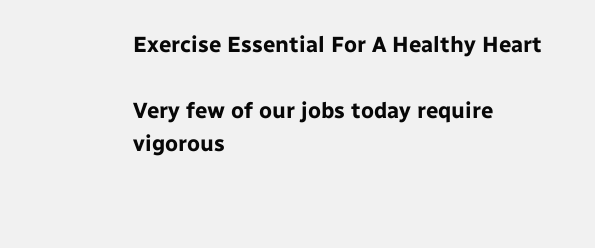Exercise Essential For A Healthy Heart

Very few of our jobs today require vigorous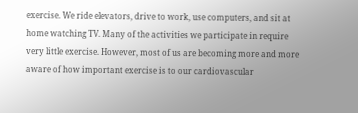exercise. We ride elevators, drive to work, use computers, and sit at home watching TV. Many of the activities we participate in require very little exercise. However, most of us are becoming more and more aware of how important exercise is to our cardiovascular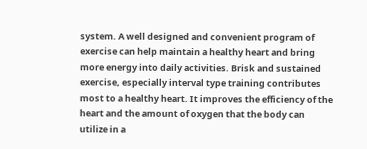system. A well designed and convenient program of exercise can help maintain a healthy heart and bring more energy into daily activities. Brisk and sustained exercise, especially interval type training contributes most to a healthy heart. It improves the efficiency of the heart and the amount of oxygen that the body can utilize in a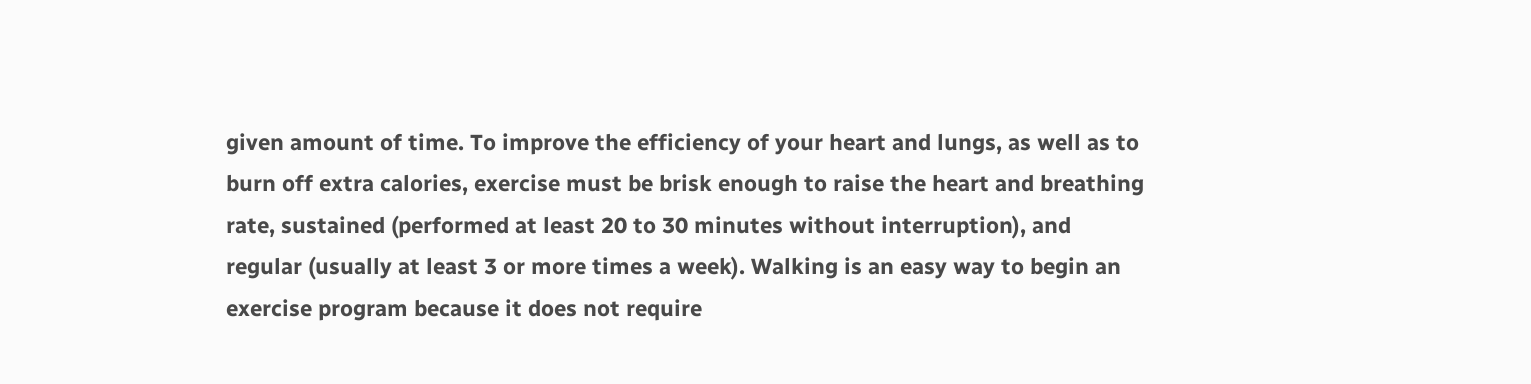given amount of time. To improve the efficiency of your heart and lungs, as well as to burn off extra calories, exercise must be brisk enough to raise the heart and breathing rate, sustained (performed at least 20 to 30 minutes without interruption), and regular (usually at least 3 or more times a week). Walking is an easy way to begin an exercise program because it does not require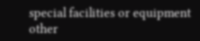special facilities or equipment other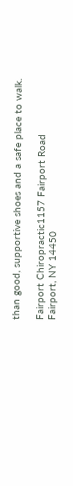than good, supportive shoes and a safe place to walk.

Fairport Chiropractic1157 Fairport Road
Fairport, NY 14450